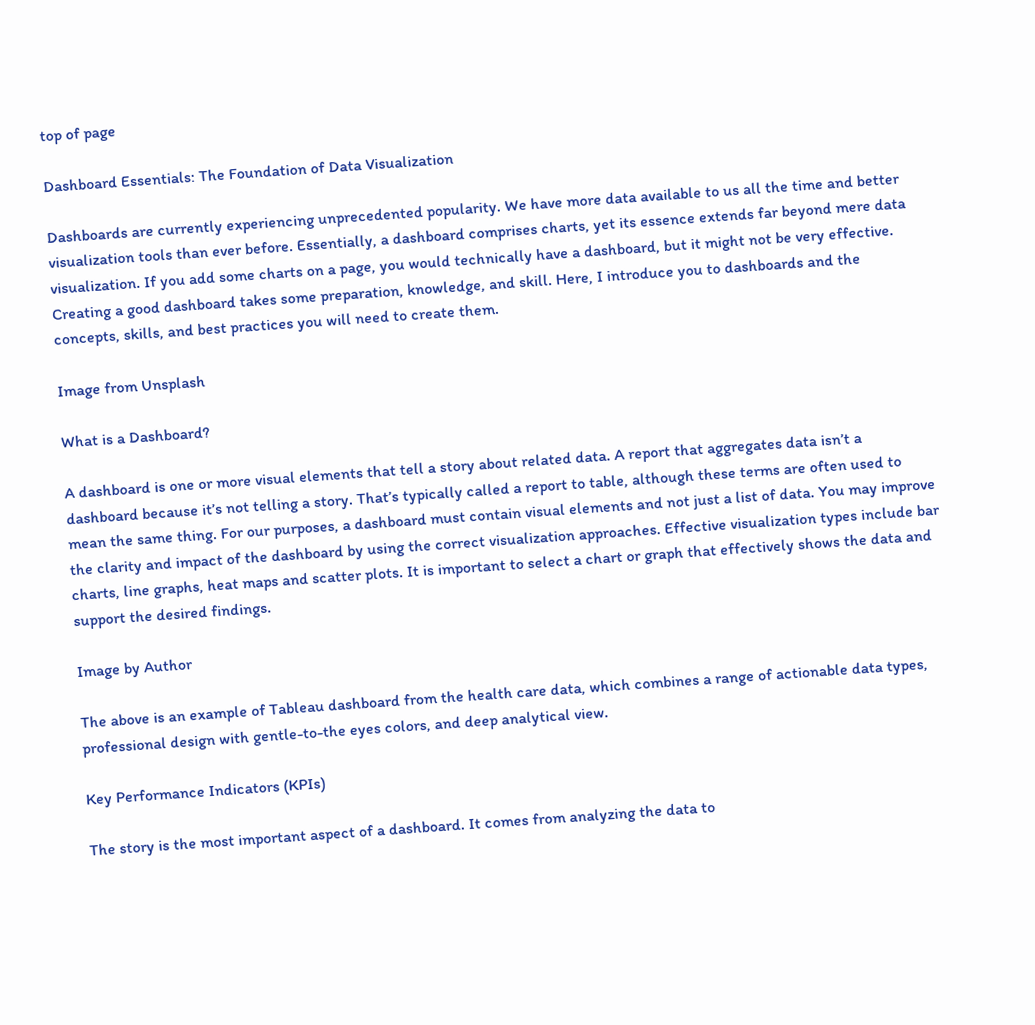top of page

Dashboard Essentials: The Foundation of Data Visualization

Dashboards are currently experiencing unprecedented popularity. We have more data available to us all the time and better visualization tools than ever before. Essentially, a dashboard comprises charts, yet its essence extends far beyond mere data visualization. If you add some charts on a page, you would technically have a dashboard, but it might not be very effective. Creating a good dashboard takes some preparation, knowledge, and skill. Here, I introduce you to dashboards and the concepts, skills, and best practices you will need to create them.

Image from Unsplash

What is a Dashboard?

A dashboard is one or more visual elements that tell a story about related data. A report that aggregates data isn’t a dashboard because it’s not telling a story. That’s typically called a report to table, although these terms are often used to mean the same thing. For our purposes, a dashboard must contain visual elements and not just a list of data. You may improve the clarity and impact of the dashboard by using the correct visualization approaches. Effective visualization types include bar charts, line graphs, heat maps and scatter plots. It is important to select a chart or graph that effectively shows the data and support the desired findings.

Image by Author

The above is an example of Tableau dashboard from the health care data, which combines a range of actionable data types, professional design with gentle-to-the eyes colors, and deep analytical view.

Key Performance Indicators (KPIs)

The story is the most important aspect of a dashboard. It comes from analyzing the data to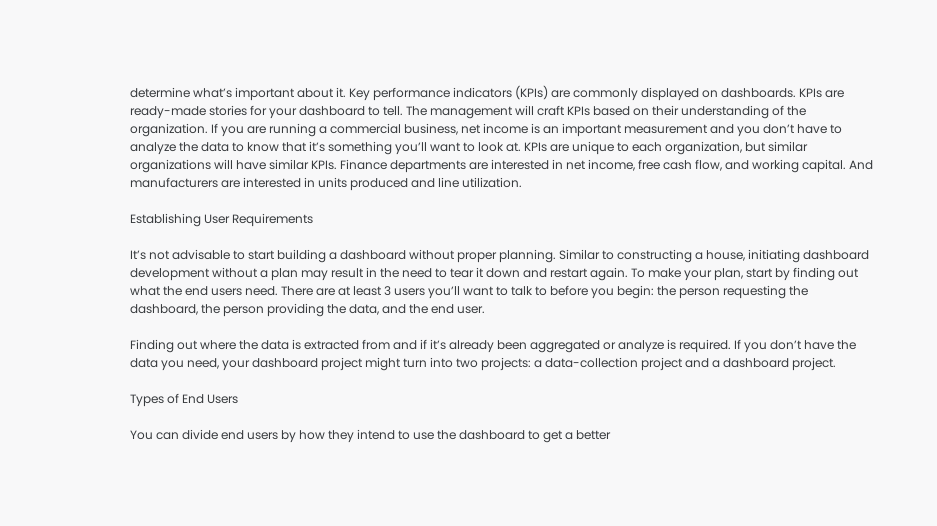determine what’s important about it. Key performance indicators (KPIs) are commonly displayed on dashboards. KPIs are ready-made stories for your dashboard to tell. The management will craft KPIs based on their understanding of the organization. If you are running a commercial business, net income is an important measurement and you don’t have to analyze the data to know that it’s something you’ll want to look at. KPIs are unique to each organization, but similar organizations will have similar KPIs. Finance departments are interested in net income, free cash flow, and working capital. And manufacturers are interested in units produced and line utilization.

Establishing User Requirements

It’s not advisable to start building a dashboard without proper planning. Similar to constructing a house, initiating dashboard development without a plan may result in the need to tear it down and restart again. To make your plan, start by finding out what the end users need. There are at least 3 users you’ll want to talk to before you begin: the person requesting the dashboard, the person providing the data, and the end user.

Finding out where the data is extracted from and if it’s already been aggregated or analyze is required. If you don’t have the data you need, your dashboard project might turn into two projects: a data-collection project and a dashboard project.

Types of End Users

You can divide end users by how they intend to use the dashboard to get a better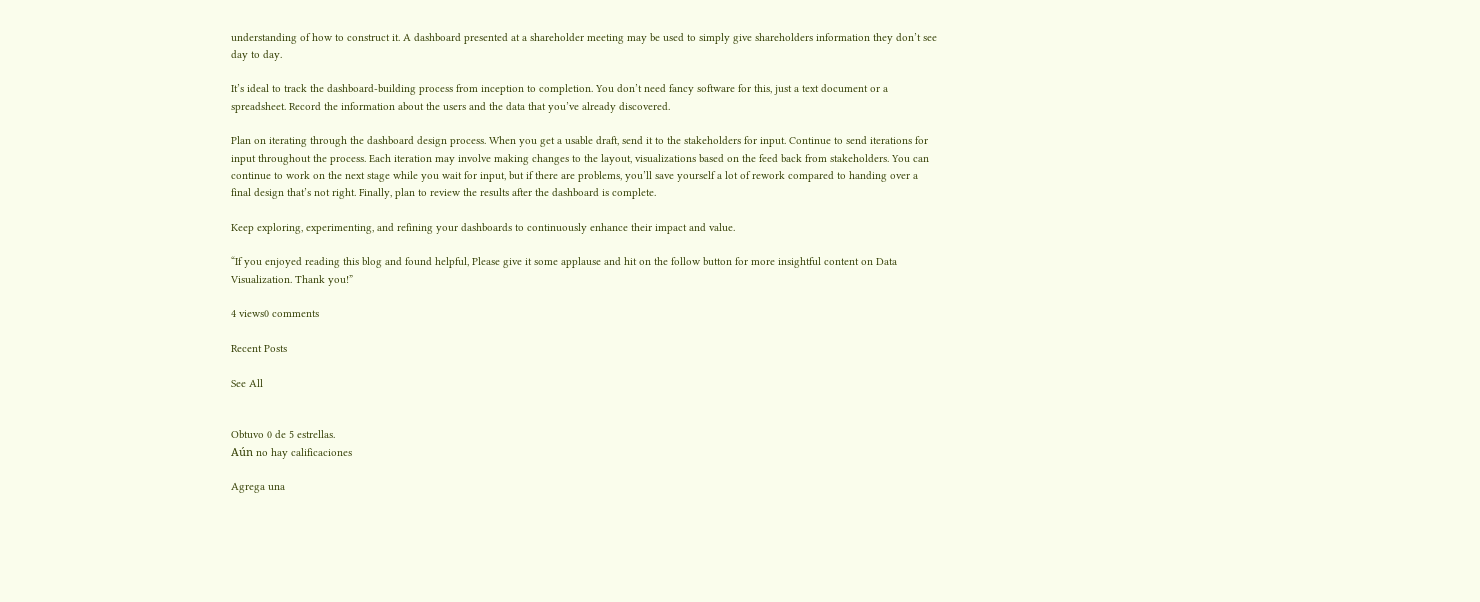understanding of how to construct it. A dashboard presented at a shareholder meeting may be used to simply give shareholders information they don’t see day to day.

It’s ideal to track the dashboard-building process from inception to completion. You don’t need fancy software for this, just a text document or a spreadsheet. Record the information about the users and the data that you’ve already discovered.

Plan on iterating through the dashboard design process. When you get a usable draft, send it to the stakeholders for input. Continue to send iterations for input throughout the process. Each iteration may involve making changes to the layout, visualizations based on the feed back from stakeholders. You can continue to work on the next stage while you wait for input, but if there are problems, you’ll save yourself a lot of rework compared to handing over a final design that’s not right. Finally, plan to review the results after the dashboard is complete.

Keep exploring, experimenting, and refining your dashboards to continuously enhance their impact and value.

“If you enjoyed reading this blog and found helpful, Please give it some applause and hit on the follow button for more insightful content on Data Visualization. Thank you!”

4 views0 comments

Recent Posts

See All


Obtuvo 0 de 5 estrellas.
Aún no hay calificaciones

Agrega una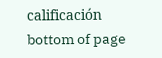calificación
bottom of page